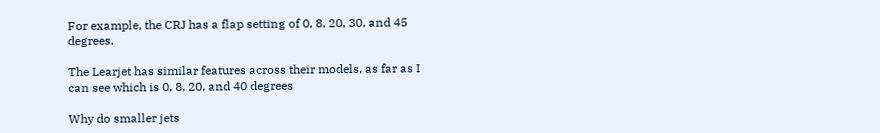For example, the CRJ has a flap setting of 0, 8, 20, 30, and 45 degrees.

The Learjet has similar features across their models, as far as I can see which is 0, 8, 20, and 40 degrees

Why do smaller jets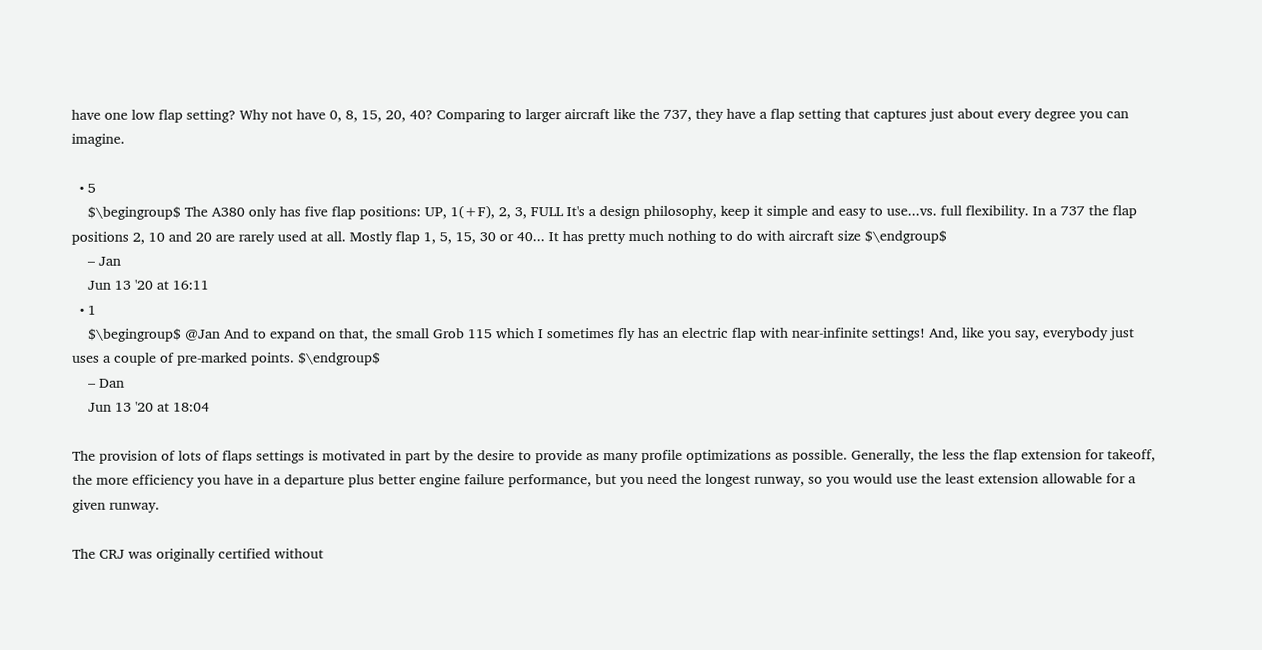have one low flap setting? Why not have 0, 8, 15, 20, 40? Comparing to larger aircraft like the 737, they have a flap setting that captures just about every degree you can imagine.

  • 5
    $\begingroup$ The A380 only has five flap positions: UP, 1(+F), 2, 3, FULL It's a design philosophy, keep it simple and easy to use...vs. full flexibility. In a 737 the flap positions 2, 10 and 20 are rarely used at all. Mostly flap 1, 5, 15, 30 or 40... It has pretty much nothing to do with aircraft size $\endgroup$
    – Jan
    Jun 13 '20 at 16:11
  • 1
    $\begingroup$ @Jan And to expand on that, the small Grob 115 which I sometimes fly has an electric flap with near-infinite settings! And, like you say, everybody just uses a couple of pre-marked points. $\endgroup$
    – Dan
    Jun 13 '20 at 18:04

The provision of lots of flaps settings is motivated in part by the desire to provide as many profile optimizations as possible. Generally, the less the flap extension for takeoff, the more efficiency you have in a departure plus better engine failure performance, but you need the longest runway, so you would use the least extension allowable for a given runway.

The CRJ was originally certified without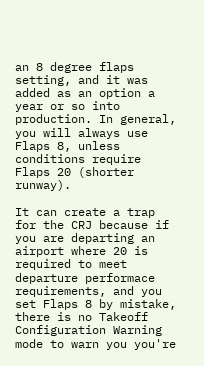an 8 degree flaps setting, and it was added as an option a year or so into production. In general, you will always use Flaps 8, unless conditions require Flaps 20 (shorter runway).

It can create a trap for the CRJ because if you are departing an airport where 20 is required to meet departure performace requirements, and you set Flaps 8 by mistake, there is no Takeoff Configuration Warning mode to warn you you're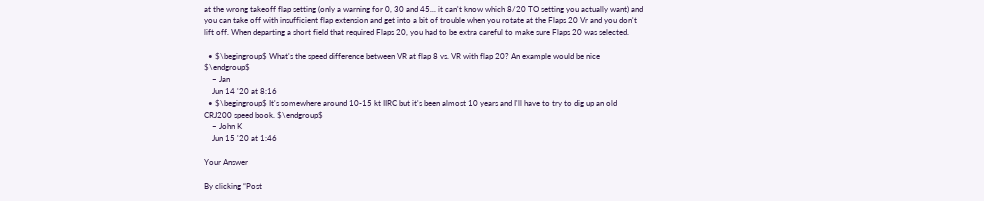at the wrong takeoff flap setting (only a warning for 0, 30 and 45... it can't know which 8/20 TO setting you actually want) and you can take off with insufficient flap extension and get into a bit of trouble when you rotate at the Flaps 20 Vr and you don't lift off. When departing a short field that required Flaps 20, you had to be extra careful to make sure Flaps 20 was selected.

  • $\begingroup$ What's the speed difference between VR at flap 8 vs. VR with flap 20? An example would be nice $\endgroup$
    – Jan
    Jun 14 '20 at 8:16
  • $\begingroup$ It's somewhere around 10-15 kt IIRC but it's been almost 10 years and I'll have to try to dig up an old CRJ200 speed book. $\endgroup$
    – John K
    Jun 15 '20 at 1:46

Your Answer

By clicking “Post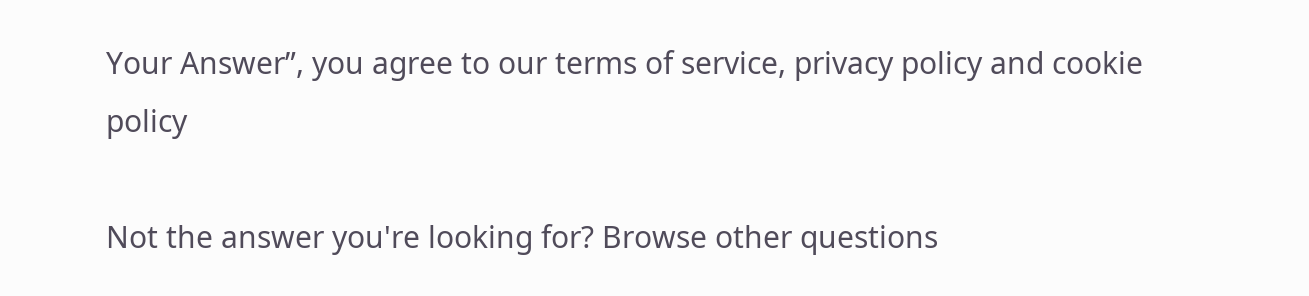Your Answer”, you agree to our terms of service, privacy policy and cookie policy

Not the answer you're looking for? Browse other questions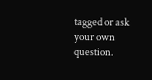tagged or ask your own question.